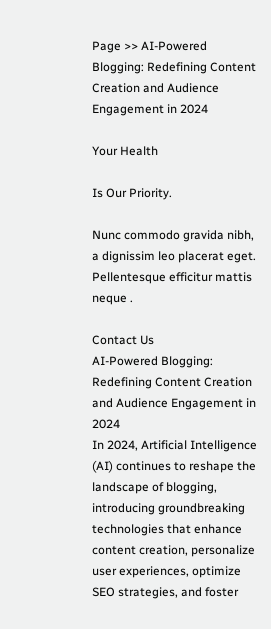Page >> AI-Powered Blogging: Redefining Content Creation and Audience Engagement in 2024

Your Health

Is Our Priority.

Nunc commodo gravida nibh, a dignissim leo placerat eget. Pellentesque efficitur mattis neque .

Contact Us
AI-Powered Blogging: Redefining Content Creation and Audience Engagement in 2024
In 2024, Artificial Intelligence (AI) continues to reshape the landscape of blogging, introducing groundbreaking technologies that enhance content creation, personalize user experiences, optimize SEO strategies, and foster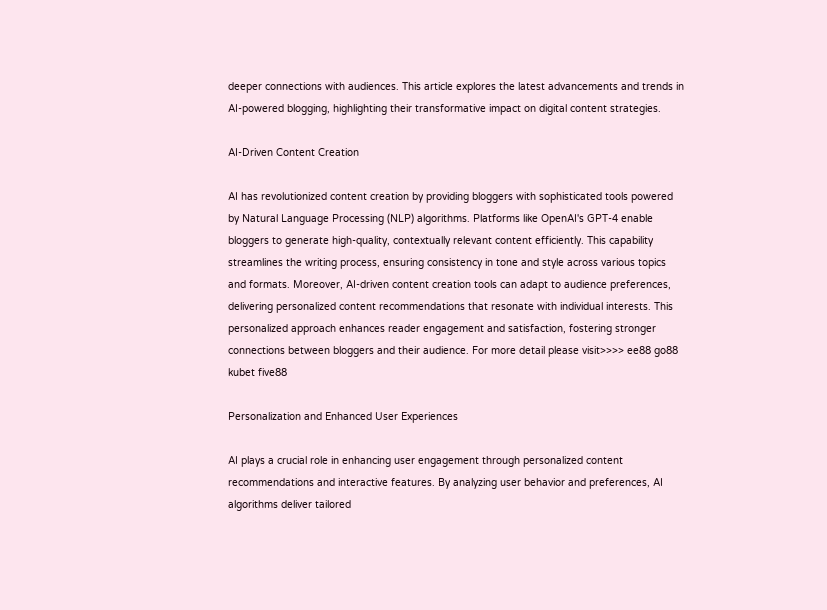deeper connections with audiences. This article explores the latest advancements and trends in AI-powered blogging, highlighting their transformative impact on digital content strategies.

AI-Driven Content Creation

AI has revolutionized content creation by providing bloggers with sophisticated tools powered by Natural Language Processing (NLP) algorithms. Platforms like OpenAI's GPT-4 enable bloggers to generate high-quality, contextually relevant content efficiently. This capability streamlines the writing process, ensuring consistency in tone and style across various topics and formats. Moreover, AI-driven content creation tools can adapt to audience preferences, delivering personalized content recommendations that resonate with individual interests. This personalized approach enhances reader engagement and satisfaction, fostering stronger connections between bloggers and their audience. For more detail please visit>>>> ee88 go88 kubet five88

Personalization and Enhanced User Experiences

AI plays a crucial role in enhancing user engagement through personalized content recommendations and interactive features. By analyzing user behavior and preferences, AI algorithms deliver tailored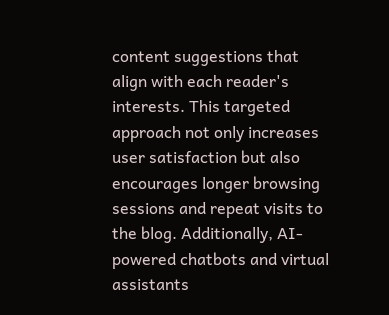content suggestions that align with each reader's interests. This targeted approach not only increases user satisfaction but also encourages longer browsing sessions and repeat visits to the blog. Additionally, AI-powered chatbots and virtual assistants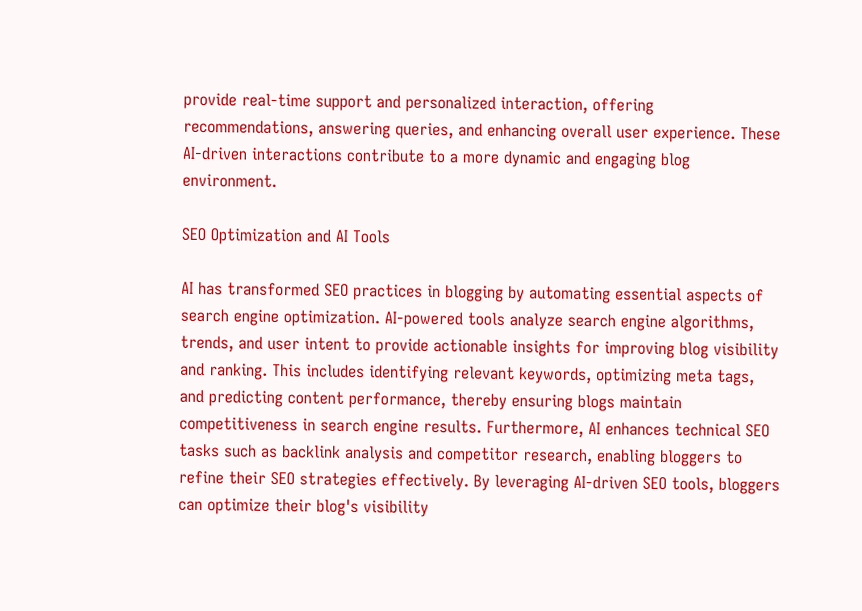provide real-time support and personalized interaction, offering recommendations, answering queries, and enhancing overall user experience. These AI-driven interactions contribute to a more dynamic and engaging blog environment.

SEO Optimization and AI Tools

AI has transformed SEO practices in blogging by automating essential aspects of search engine optimization. AI-powered tools analyze search engine algorithms, trends, and user intent to provide actionable insights for improving blog visibility and ranking. This includes identifying relevant keywords, optimizing meta tags, and predicting content performance, thereby ensuring blogs maintain competitiveness in search engine results. Furthermore, AI enhances technical SEO tasks such as backlink analysis and competitor research, enabling bloggers to refine their SEO strategies effectively. By leveraging AI-driven SEO tools, bloggers can optimize their blog's visibility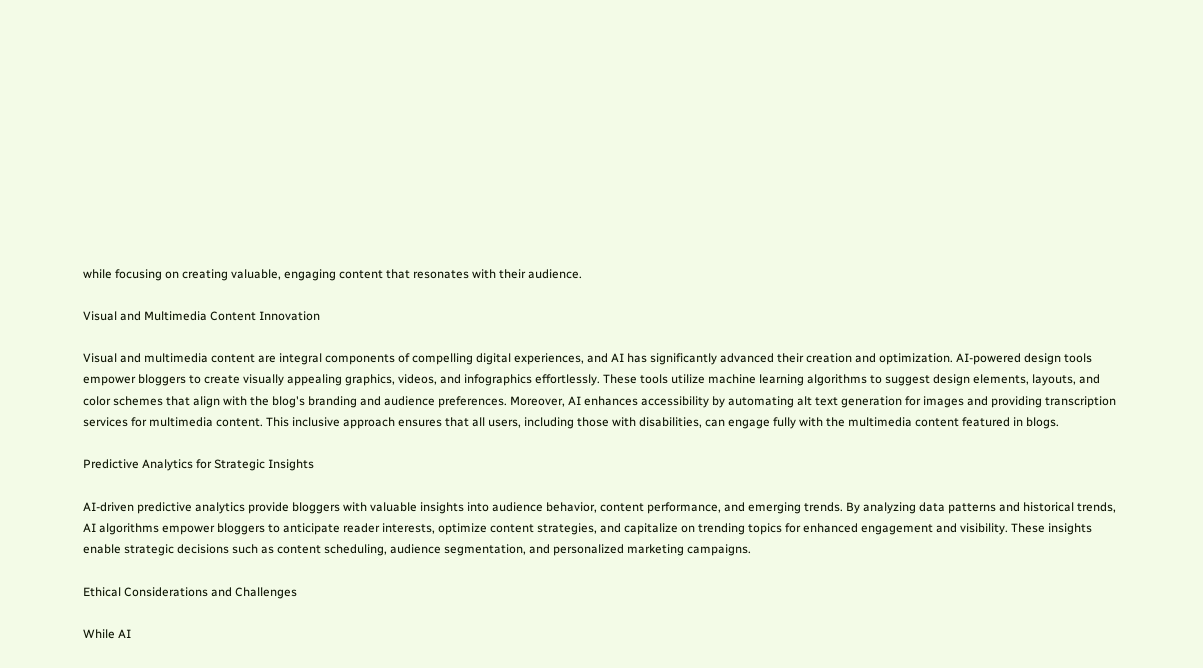while focusing on creating valuable, engaging content that resonates with their audience.

Visual and Multimedia Content Innovation

Visual and multimedia content are integral components of compelling digital experiences, and AI has significantly advanced their creation and optimization. AI-powered design tools empower bloggers to create visually appealing graphics, videos, and infographics effortlessly. These tools utilize machine learning algorithms to suggest design elements, layouts, and color schemes that align with the blog's branding and audience preferences. Moreover, AI enhances accessibility by automating alt text generation for images and providing transcription services for multimedia content. This inclusive approach ensures that all users, including those with disabilities, can engage fully with the multimedia content featured in blogs.

Predictive Analytics for Strategic Insights

AI-driven predictive analytics provide bloggers with valuable insights into audience behavior, content performance, and emerging trends. By analyzing data patterns and historical trends, AI algorithms empower bloggers to anticipate reader interests, optimize content strategies, and capitalize on trending topics for enhanced engagement and visibility. These insights enable strategic decisions such as content scheduling, audience segmentation, and personalized marketing campaigns.

Ethical Considerations and Challenges

While AI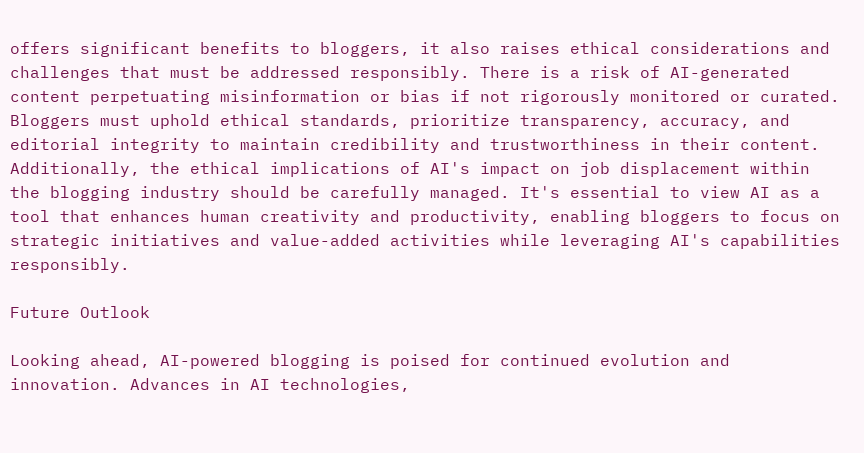offers significant benefits to bloggers, it also raises ethical considerations and challenges that must be addressed responsibly. There is a risk of AI-generated content perpetuating misinformation or bias if not rigorously monitored or curated. Bloggers must uphold ethical standards, prioritize transparency, accuracy, and editorial integrity to maintain credibility and trustworthiness in their content. Additionally, the ethical implications of AI's impact on job displacement within the blogging industry should be carefully managed. It's essential to view AI as a tool that enhances human creativity and productivity, enabling bloggers to focus on strategic initiatives and value-added activities while leveraging AI's capabilities responsibly.

Future Outlook

Looking ahead, AI-powered blogging is poised for continued evolution and innovation. Advances in AI technologies,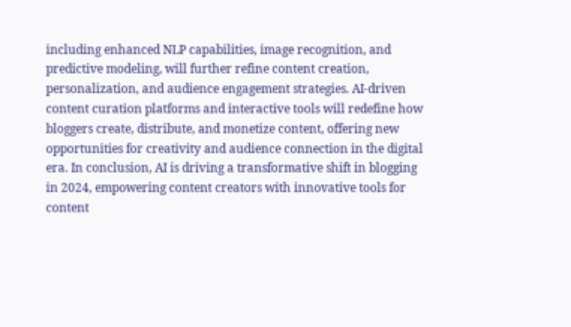including enhanced NLP capabilities, image recognition, and predictive modeling, will further refine content creation, personalization, and audience engagement strategies. AI-driven content curation platforms and interactive tools will redefine how bloggers create, distribute, and monetize content, offering new opportunities for creativity and audience connection in the digital era. In conclusion, AI is driving a transformative shift in blogging in 2024, empowering content creators with innovative tools for content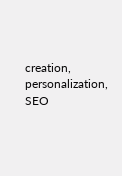creation, personalization, SEO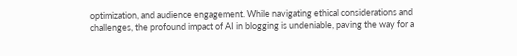optimization, and audience engagement. While navigating ethical considerations and challenges, the profound impact of AI in blogging is undeniable, paving the way for a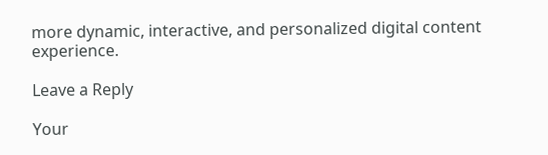more dynamic, interactive, and personalized digital content experience.

Leave a Reply

Your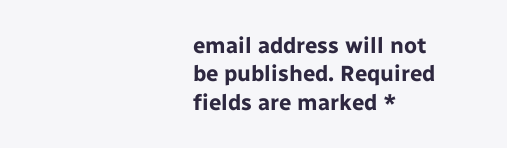email address will not be published. Required fields are marked *